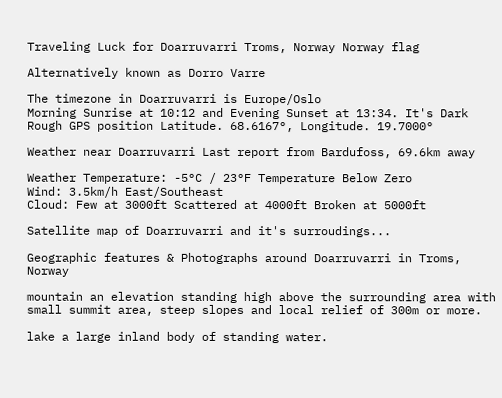Traveling Luck for Doarruvarri Troms, Norway Norway flag

Alternatively known as Dorro Varre

The timezone in Doarruvarri is Europe/Oslo
Morning Sunrise at 10:12 and Evening Sunset at 13:34. It's Dark
Rough GPS position Latitude. 68.6167°, Longitude. 19.7000°

Weather near Doarruvarri Last report from Bardufoss, 69.6km away

Weather Temperature: -5°C / 23°F Temperature Below Zero
Wind: 3.5km/h East/Southeast
Cloud: Few at 3000ft Scattered at 4000ft Broken at 5000ft

Satellite map of Doarruvarri and it's surroudings...

Geographic features & Photographs around Doarruvarri in Troms, Norway

mountain an elevation standing high above the surrounding area with small summit area, steep slopes and local relief of 300m or more.

lake a large inland body of standing water.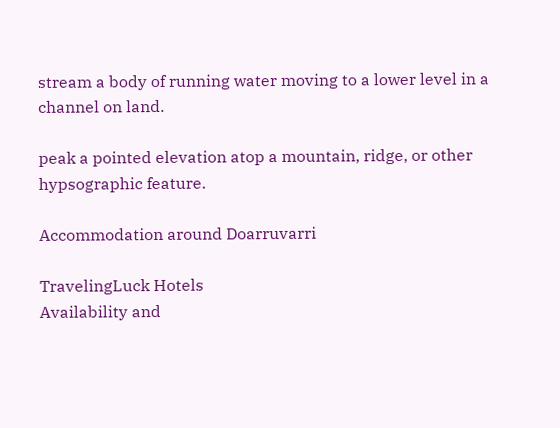stream a body of running water moving to a lower level in a channel on land.

peak a pointed elevation atop a mountain, ridge, or other hypsographic feature.

Accommodation around Doarruvarri

TravelingLuck Hotels
Availability and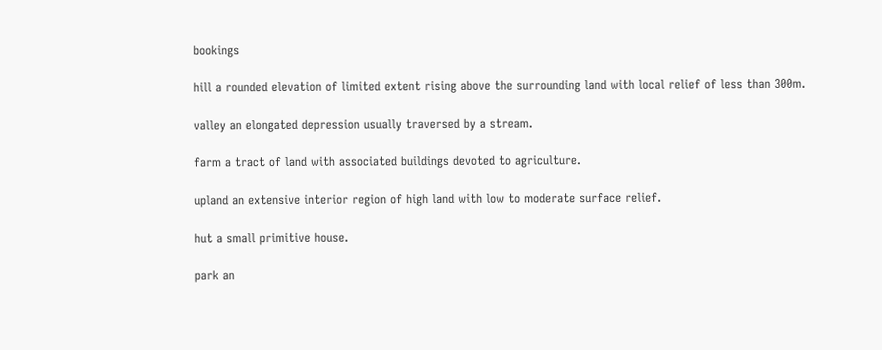bookings

hill a rounded elevation of limited extent rising above the surrounding land with local relief of less than 300m.

valley an elongated depression usually traversed by a stream.

farm a tract of land with associated buildings devoted to agriculture.

upland an extensive interior region of high land with low to moderate surface relief.

hut a small primitive house.

park an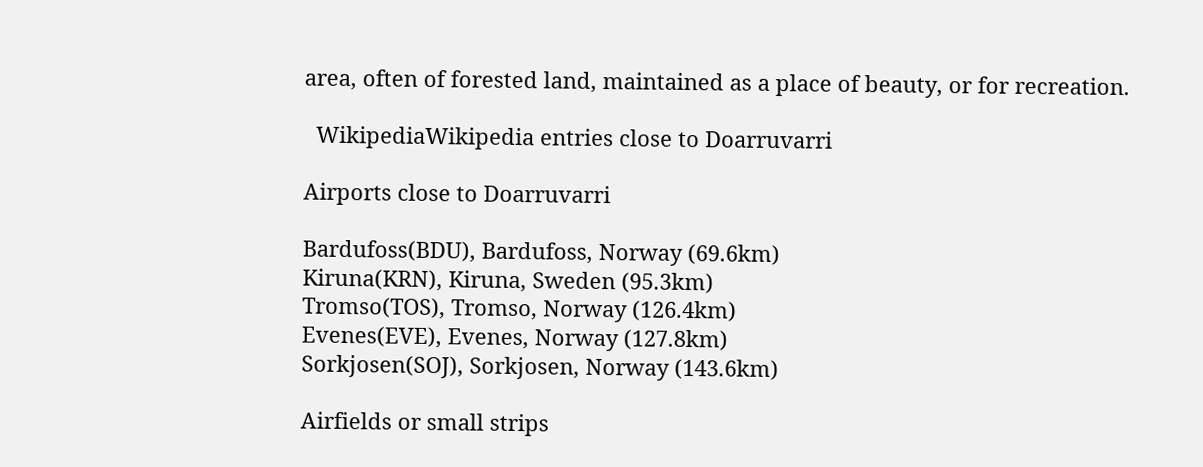area, often of forested land, maintained as a place of beauty, or for recreation.

  WikipediaWikipedia entries close to Doarruvarri

Airports close to Doarruvarri

Bardufoss(BDU), Bardufoss, Norway (69.6km)
Kiruna(KRN), Kiruna, Sweden (95.3km)
Tromso(TOS), Tromso, Norway (126.4km)
Evenes(EVE), Evenes, Norway (127.8km)
Sorkjosen(SOJ), Sorkjosen, Norway (143.6km)

Airfields or small strips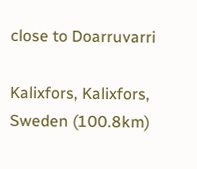close to Doarruvarri

Kalixfors, Kalixfors, Sweden (100.8km)